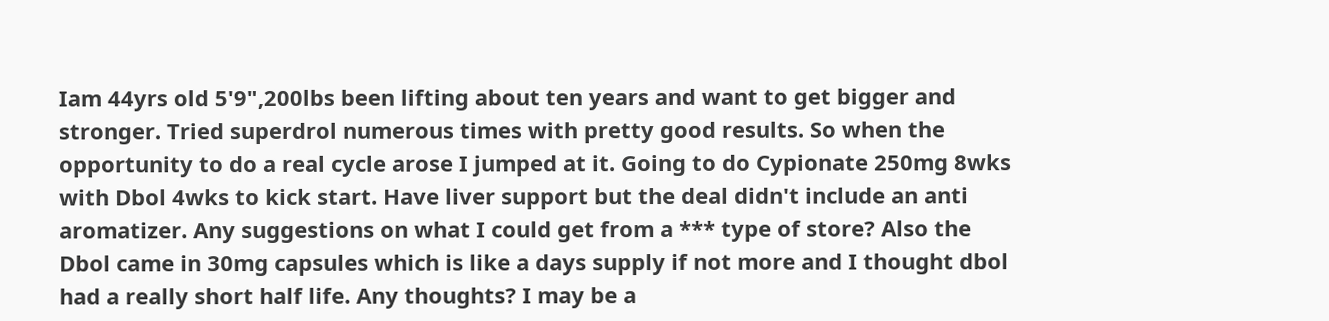Iam 44yrs old 5'9",200lbs been lifting about ten years and want to get bigger and stronger. Tried superdrol numerous times with pretty good results. So when the opportunity to do a real cycle arose I jumped at it. Going to do Cypionate 250mg 8wks with Dbol 4wks to kick start. Have liver support but the deal didn't include an anti aromatizer. Any suggestions on what I could get from a *** type of store? Also the Dbol came in 30mg capsules which is like a days supply if not more and I thought dbol had a really short half life. Any thoughts? I may be a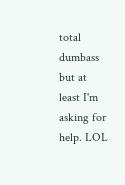total dumbass but at least I'm asking for help. LOL